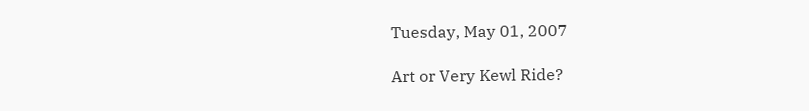Tuesday, May 01, 2007

Art or Very Kewl Ride?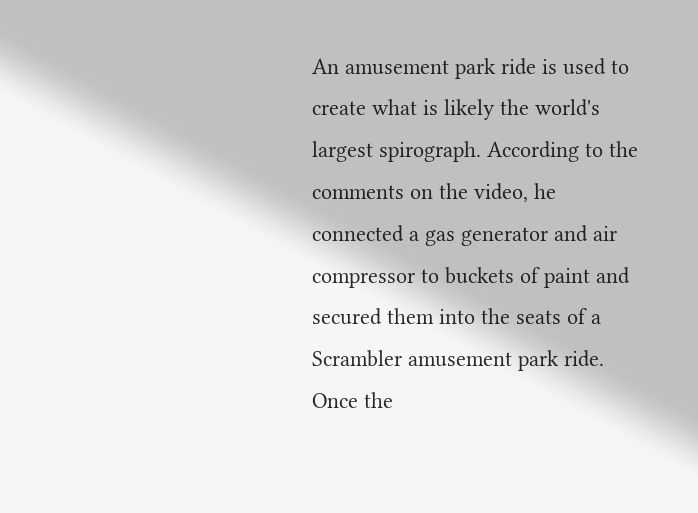An amusement park ride is used to create what is likely the world's largest spirograph. According to the comments on the video, he connected a gas generator and air compressor to buckets of paint and secured them into the seats of a Scrambler amusement park ride. Once the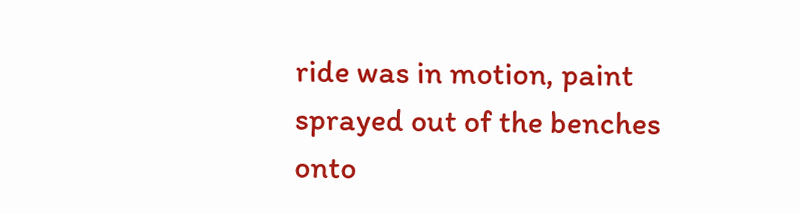ride was in motion, paint sprayed out of the benches onto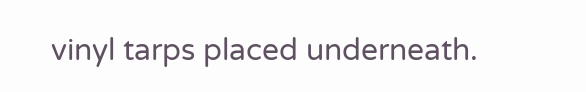vinyl tarps placed underneath.